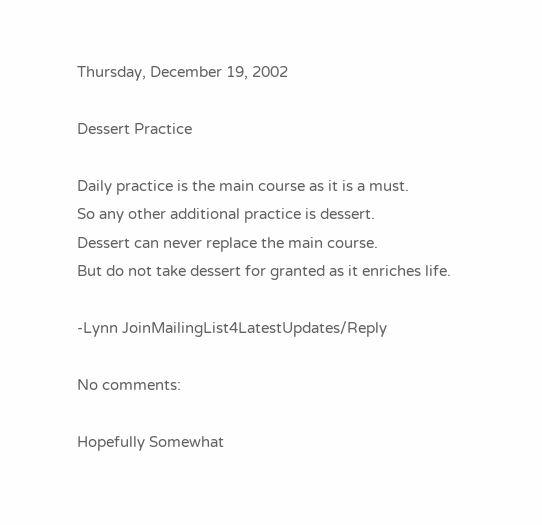Thursday, December 19, 2002

Dessert Practice

Daily practice is the main course as it is a must.
So any other additional practice is dessert.
Dessert can never replace the main course.
But do not take dessert for granted as it enriches life.

-Lynn JoinMailingList4LatestUpdates/Reply

No comments:

Hopefully Somewhat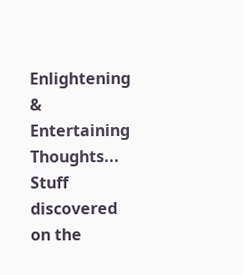Enlightening & Entertaining Thoughts... Stuff discovered on the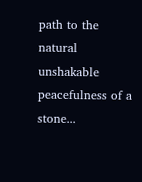path to the natural unshakable peacefulness of a stone...